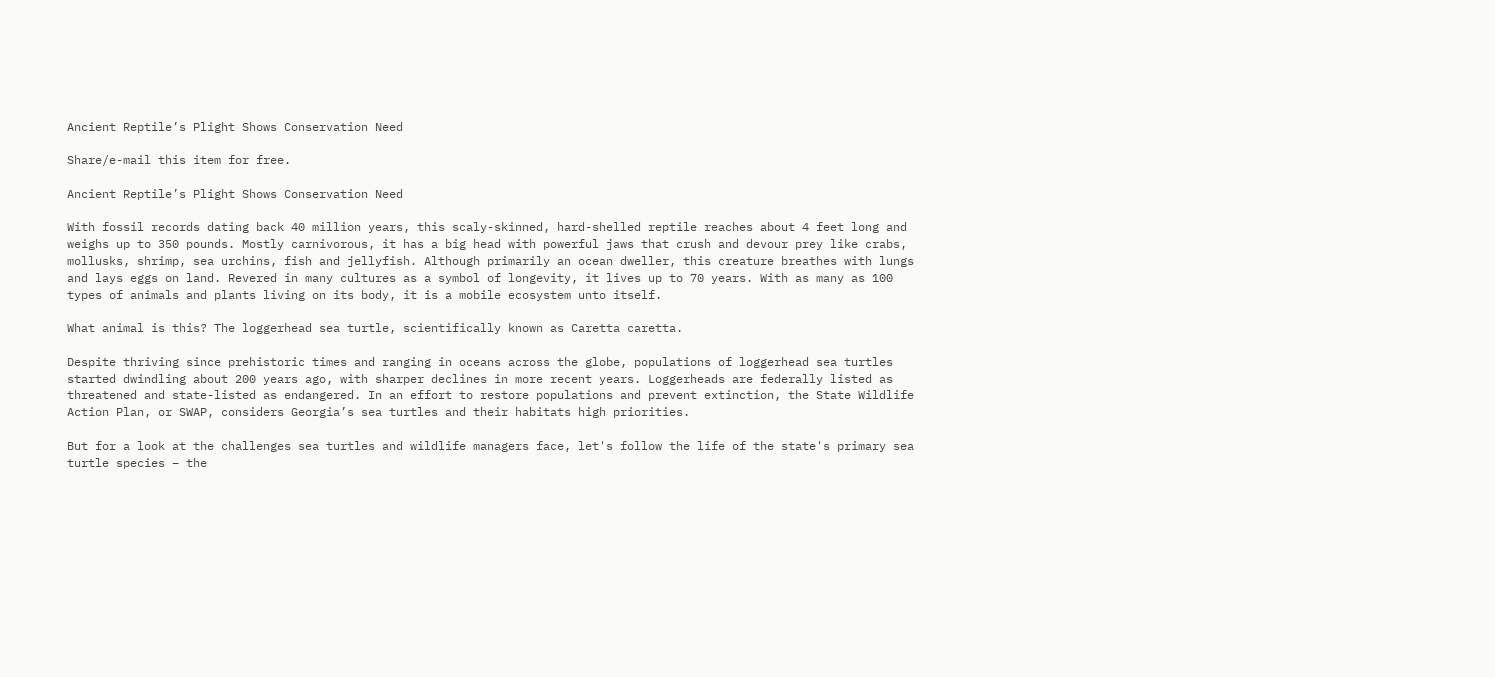Ancient Reptile’s Plight Shows Conservation Need

Share/e-mail this item for free.

Ancient Reptile’s Plight Shows Conservation Need

With fossil records dating back 40 million years, this scaly-skinned, hard-shelled reptile reaches about 4 feet long and weighs up to 350 pounds. Mostly carnivorous, it has a big head with powerful jaws that crush and devour prey like crabs, mollusks, shrimp, sea urchins, fish and jellyfish. Although primarily an ocean dweller, this creature breathes with lungs and lays eggs on land. Revered in many cultures as a symbol of longevity, it lives up to 70 years. With as many as 100 types of animals and plants living on its body, it is a mobile ecosystem unto itself.

What animal is this? The loggerhead sea turtle, scientifically known as Caretta caretta.

Despite thriving since prehistoric times and ranging in oceans across the globe, populations of loggerhead sea turtles started dwindling about 200 years ago, with sharper declines in more recent years. Loggerheads are federally listed as threatened and state-listed as endangered. In an effort to restore populations and prevent extinction, the State Wildlife Action Plan, or SWAP, considers Georgia’s sea turtles and their habitats high priorities.

But for a look at the challenges sea turtles and wildlife managers face, let's follow the life of the state's primary sea turtle species – the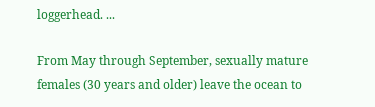loggerhead. ...

From May through September, sexually mature females (30 years and older) leave the ocean to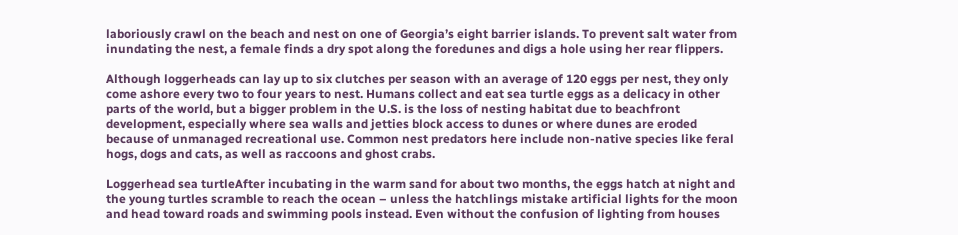laboriously crawl on the beach and nest on one of Georgia’s eight barrier islands. To prevent salt water from inundating the nest, a female finds a dry spot along the foredunes and digs a hole using her rear flippers.

Although loggerheads can lay up to six clutches per season with an average of 120 eggs per nest, they only come ashore every two to four years to nest. Humans collect and eat sea turtle eggs as a delicacy in other parts of the world, but a bigger problem in the U.S. is the loss of nesting habitat due to beachfront development, especially where sea walls and jetties block access to dunes or where dunes are eroded because of unmanaged recreational use. Common nest predators here include non-native species like feral hogs, dogs and cats, as well as raccoons and ghost crabs.

Loggerhead sea turtleAfter incubating in the warm sand for about two months, the eggs hatch at night and the young turtles scramble to reach the ocean – unless the hatchlings mistake artificial lights for the moon and head toward roads and swimming pools instead. Even without the confusion of lighting from houses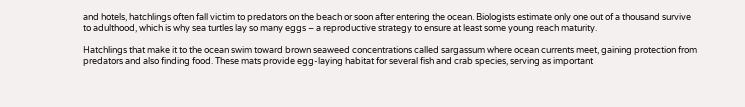and hotels, hatchlings often fall victim to predators on the beach or soon after entering the ocean. Biologists estimate only one out of a thousand survive to adulthood, which is why sea turtles lay so many eggs – a reproductive strategy to ensure at least some young reach maturity.

Hatchlings that make it to the ocean swim toward brown seaweed concentrations called sargassum where ocean currents meet, gaining protection from predators and also finding food. These mats provide egg-laying habitat for several fish and crab species, serving as important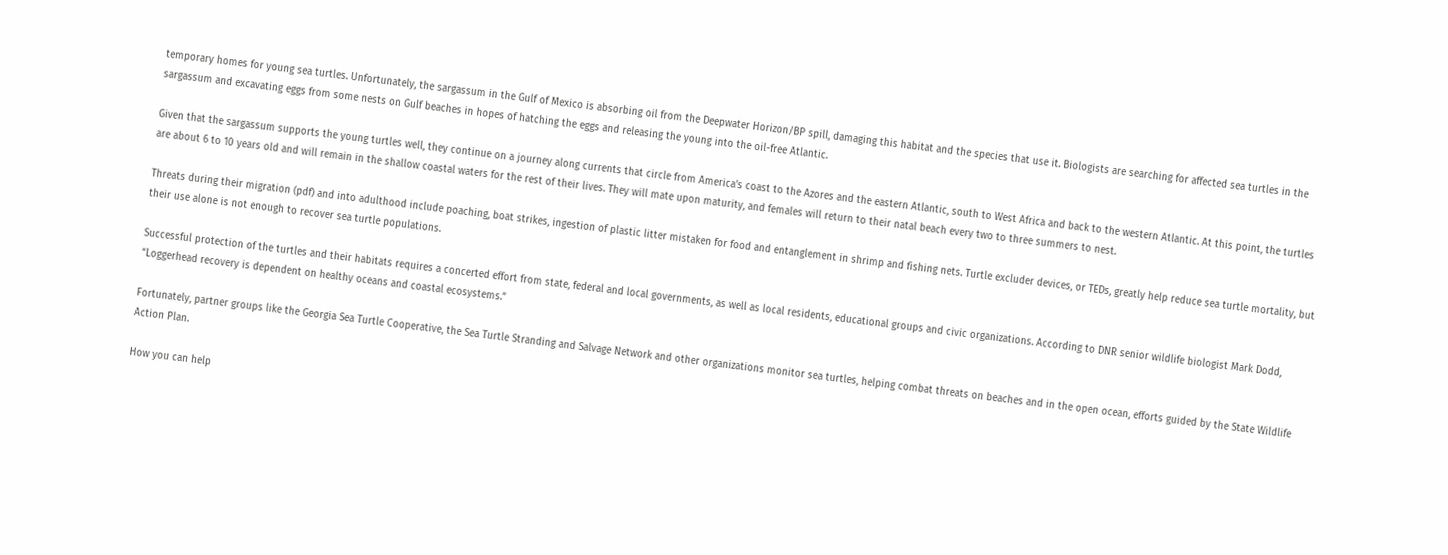temporary homes for young sea turtles. Unfortunately, the sargassum in the Gulf of Mexico is absorbing oil from the Deepwater Horizon/BP spill, damaging this habitat and the species that use it. Biologists are searching for affected sea turtles in the sargassum and excavating eggs from some nests on Gulf beaches in hopes of hatching the eggs and releasing the young into the oil-free Atlantic.

Given that the sargassum supports the young turtles well, they continue on a journey along currents that circle from America’s coast to the Azores and the eastern Atlantic, south to West Africa and back to the western Atlantic. At this point, the turtles are about 6 to 10 years old and will remain in the shallow coastal waters for the rest of their lives. They will mate upon maturity, and females will return to their natal beach every two to three summers to nest.

Threats during their migration (pdf) and into adulthood include poaching, boat strikes, ingestion of plastic litter mistaken for food and entanglement in shrimp and fishing nets. Turtle excluder devices, or TEDs, greatly help reduce sea turtle mortality, but their use alone is not enough to recover sea turtle populations.

Successful protection of the turtles and their habitats requires a concerted effort from state, federal and local governments, as well as local residents, educational groups and civic organizations. According to DNR senior wildlife biologist Mark Dodd, “Loggerhead recovery is dependent on healthy oceans and coastal ecosystems.”

Fortunately, partner groups like the Georgia Sea Turtle Cooperative, the Sea Turtle Stranding and Salvage Network and other organizations monitor sea turtles, helping combat threats on beaches and in the open ocean, efforts guided by the State Wildlife Action Plan.

How you can help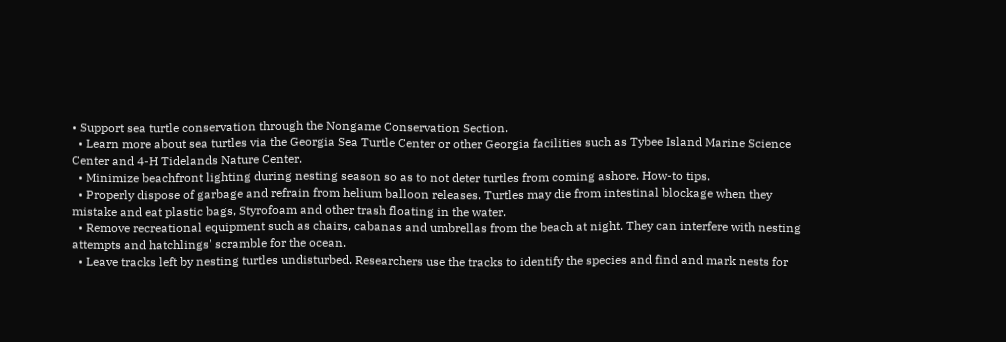• Support sea turtle conservation through the Nongame Conservation Section.
  • Learn more about sea turtles via the Georgia Sea Turtle Center or other Georgia facilities such as Tybee Island Marine Science Center and 4-H Tidelands Nature Center.
  • Minimize beachfront lighting during nesting season so as to not deter turtles from coming ashore. How-to tips.
  • Properly dispose of garbage and refrain from helium balloon releases. Turtles may die from intestinal blockage when they mistake and eat plastic bags, Styrofoam and other trash floating in the water.
  • Remove recreational equipment such as chairs, cabanas and umbrellas from the beach at night. They can interfere with nesting attempts and hatchlings' scramble for the ocean.
  • Leave tracks left by nesting turtles undisturbed. Researchers use the tracks to identify the species and find and mark nests for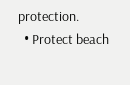protection.
  • Protect beach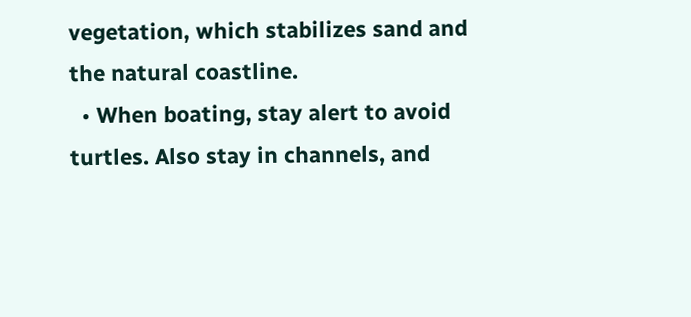vegetation, which stabilizes sand and the natural coastline.
  • When boating, stay alert to avoid turtles. Also stay in channels, and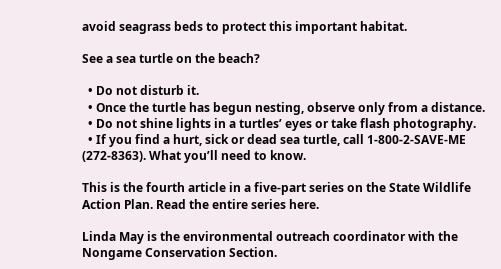avoid seagrass beds to protect this important habitat.

See a sea turtle on the beach?

  • Do not disturb it.
  • Once the turtle has begun nesting, observe only from a distance.
  • Do not shine lights in a turtles’ eyes or take flash photography.
  • If you find a hurt, sick or dead sea turtle, call 1-800-2-SAVE-ME (272-8363). What you’ll need to know.

This is the fourth article in a five-part series on the State Wildlife Action Plan. Read the entire series here.

Linda May is the environmental outreach coordinator with the Nongame Conservation Section.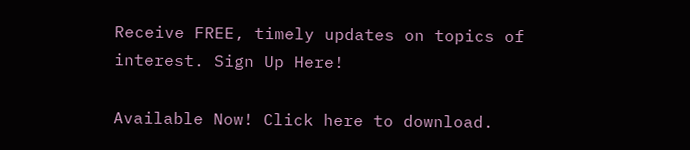Receive FREE, timely updates on topics of interest. Sign Up Here!

Available Now! Click here to download.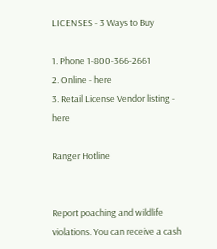LICENSES - 3 Ways to Buy

1. Phone 1-800-366-2661
2. Online - here
3. Retail License Vendor listing - here

Ranger Hotline


Report poaching and wildlife violations. You can receive a cash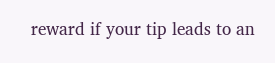reward if your tip leads to an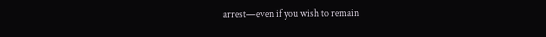arrest—even if you wish to remain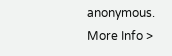anonymous.
More Info >